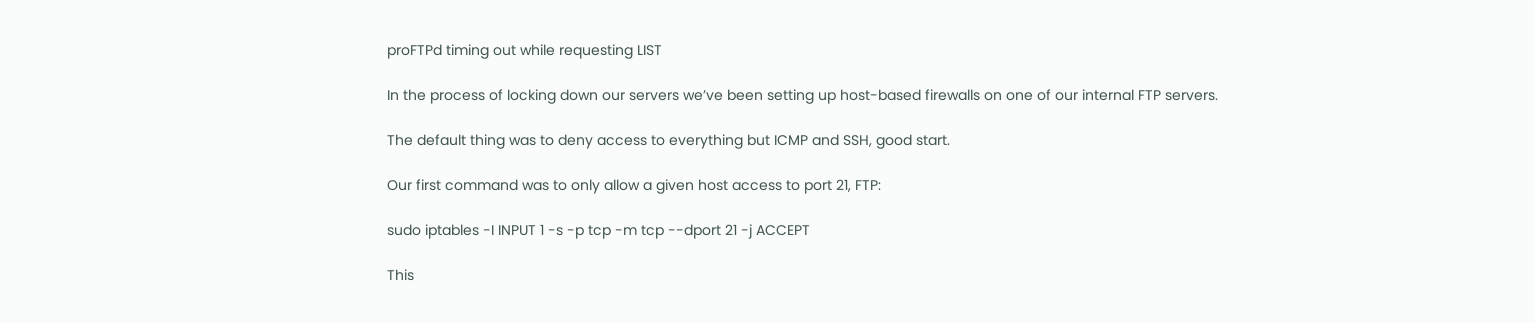proFTPd timing out while requesting LIST

In the process of locking down our servers we’ve been setting up host-based firewalls on one of our internal FTP servers.

The default thing was to deny access to everything but ICMP and SSH, good start.

Our first command was to only allow a given host access to port 21, FTP:

sudo iptables -I INPUT 1 -s -p tcp -m tcp --dport 21 -j ACCEPT

This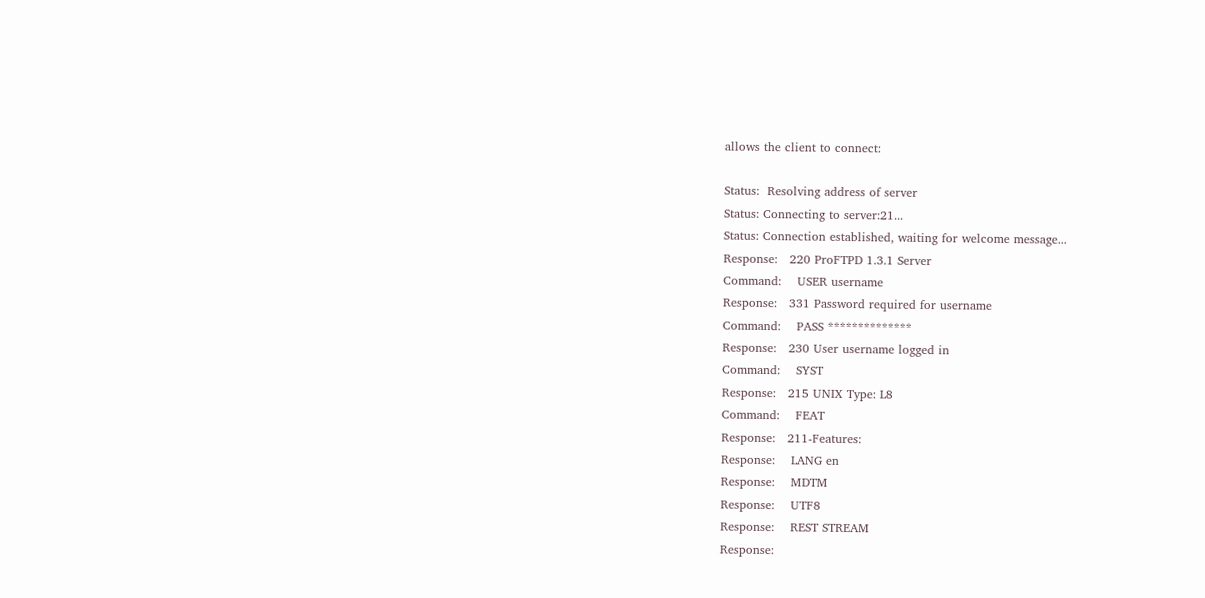allows the client to connect:

Status:  Resolving address of server
Status: Connecting to server:21...
Status: Connection established, waiting for welcome message...
Response:   220 ProFTPD 1.3.1 Server
Command:    USER username
Response:   331 Password required for username
Command:    PASS **************
Response:   230 User username logged in
Command:    SYST
Response:   215 UNIX Type: L8
Command:    FEAT
Response:   211-Features:
Response:    LANG en
Response:    MDTM
Response:    UTF8
Response:    REST STREAM
Response: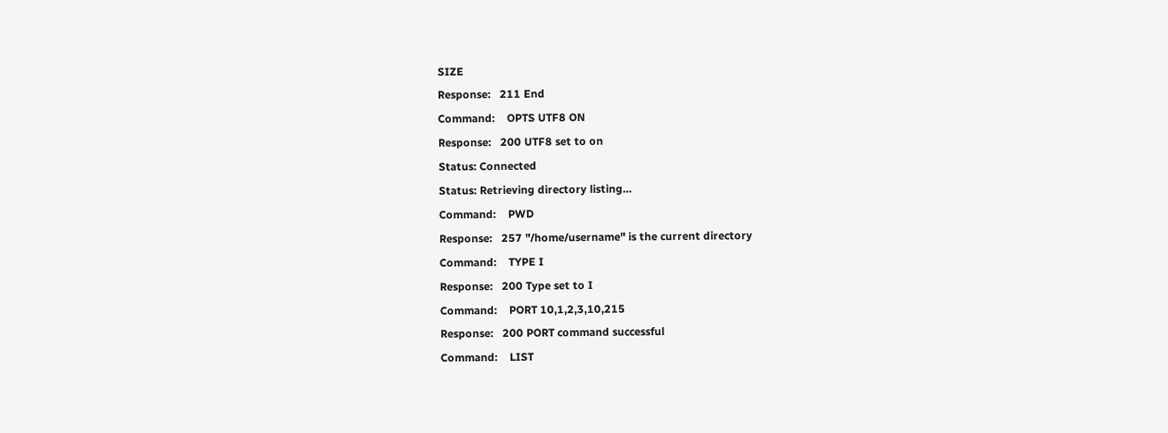SIZE
Response:   211 End
Command:    OPTS UTF8 ON
Response:   200 UTF8 set to on
Status: Connected
Status: Retrieving directory listing...
Command:    PWD
Response:   257 "/home/username" is the current directory
Command:    TYPE I
Response:   200 Type set to I
Command:    PORT 10,1,2,3,10,215
Response:   200 PORT command successful
Command:    LIST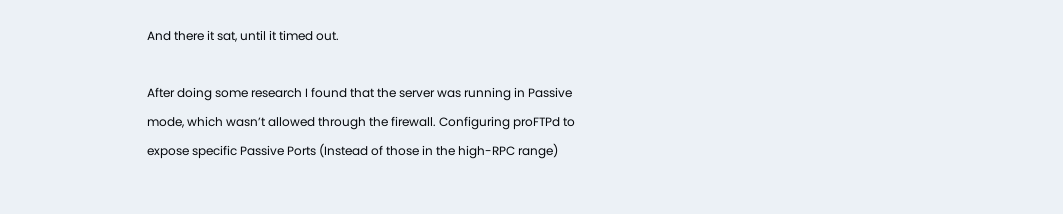And there it sat, until it timed out.

After doing some research I found that the server was running in Passive mode, which wasn’t allowed through the firewall. Configuring proFTPd to expose specific Passive Ports (Instead of those in the high-RPC range)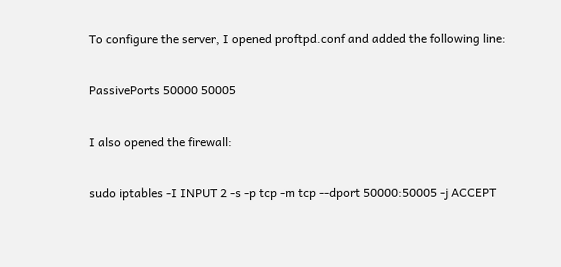To configure the server, I opened proftpd.conf and added the following line:

PassivePorts 50000 50005

I also opened the firewall:

sudo iptables -I INPUT 2 -s -p tcp -m tcp --dport 50000:50005 -j ACCEPT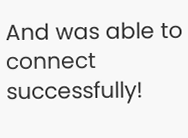And was able to connect successfully!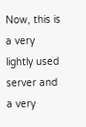Now, this is a very lightly used server and a very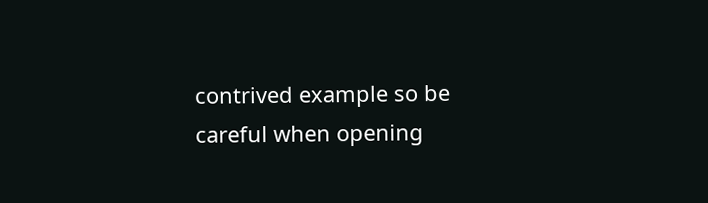contrived example so be careful when opening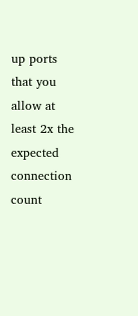up ports that you allow at least 2x the expected connection count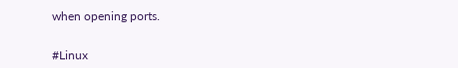when opening ports.


#Linux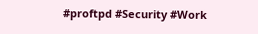#proftpd #Security #Work